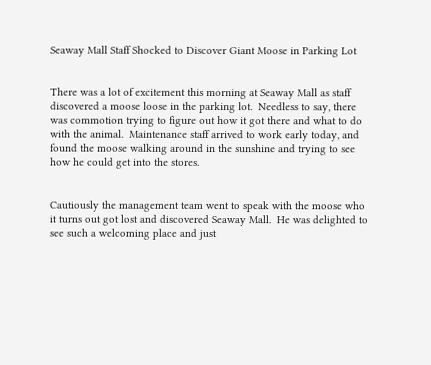Seaway Mall Staff Shocked to Discover Giant Moose in Parking Lot


There was a lot of excitement this morning at Seaway Mall as staff discovered a moose loose in the parking lot.  Needless to say, there was commotion trying to figure out how it got there and what to do with the animal.  Maintenance staff arrived to work early today, and found the moose walking around in the sunshine and trying to see how he could get into the stores.


Cautiously the management team went to speak with the moose who it turns out got lost and discovered Seaway Mall.  He was delighted to see such a welcoming place and just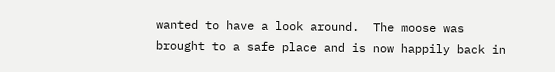wanted to have a look around.  The moose was brought to a safe place and is now happily back in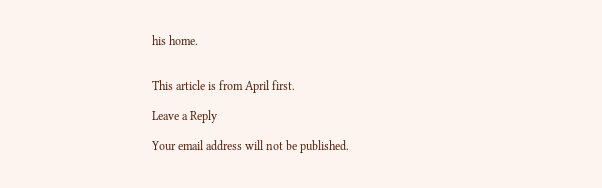his home.


This article is from April first.

Leave a Reply

Your email address will not be published.